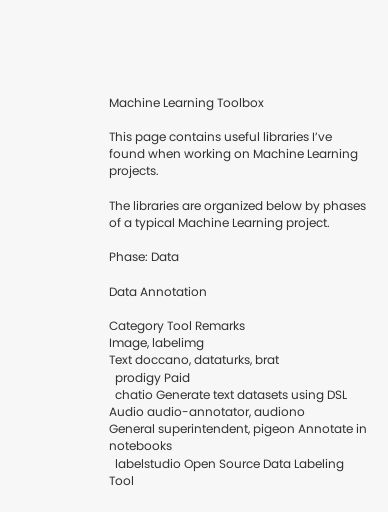Machine Learning Toolbox

This page contains useful libraries I’ve found when working on Machine Learning projects.

The libraries are organized below by phases of a typical Machine Learning project.

Phase: Data

Data Annotation

Category Tool Remarks
Image, labelimg
Text doccano, dataturks, brat
  prodigy Paid
  chatio Generate text datasets using DSL
Audio audio-annotator, audiono
General superintendent, pigeon Annotate in notebooks
  labelstudio Open Source Data Labeling Tool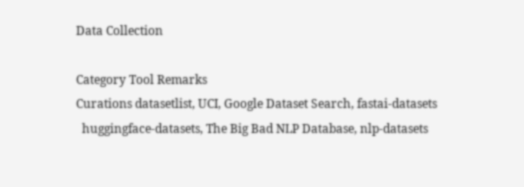Data Collection

Category Tool Remarks
Curations datasetlist, UCI, Google Dataset Search, fastai-datasets
  huggingface-datasets, The Big Bad NLP Database, nlp-datasets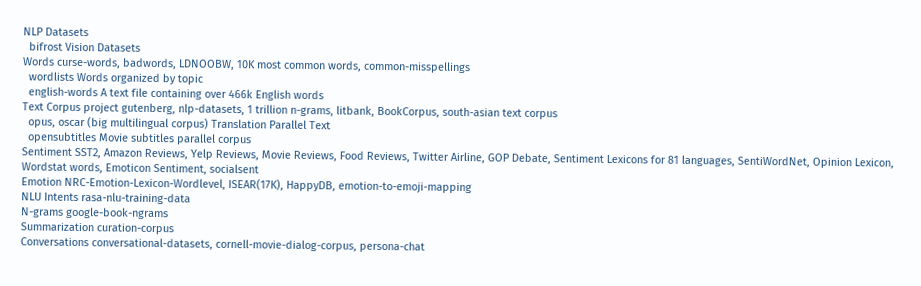NLP Datasets
  bifrost Vision Datasets
Words curse-words, badwords, LDNOOBW, 10K most common words, common-misspellings
  wordlists Words organized by topic
  english-words A text file containing over 466k English words
Text Corpus project gutenberg, nlp-datasets, 1 trillion n-grams, litbank, BookCorpus, south-asian text corpus
  opus, oscar (big multilingual corpus) Translation Parallel Text
  opensubtitles Movie subtitles parallel corpus
Sentiment SST2, Amazon Reviews, Yelp Reviews, Movie Reviews, Food Reviews, Twitter Airline, GOP Debate, Sentiment Lexicons for 81 languages, SentiWordNet, Opinion Lexicon, Wordstat words, Emoticon Sentiment, socialsent
Emotion NRC-Emotion-Lexicon-Wordlevel, ISEAR(17K), HappyDB, emotion-to-emoji-mapping
NLU Intents rasa-nlu-training-data
N-grams google-book-ngrams
Summarization curation-corpus
Conversations conversational-datasets, cornell-movie-dialog-corpus, persona-chat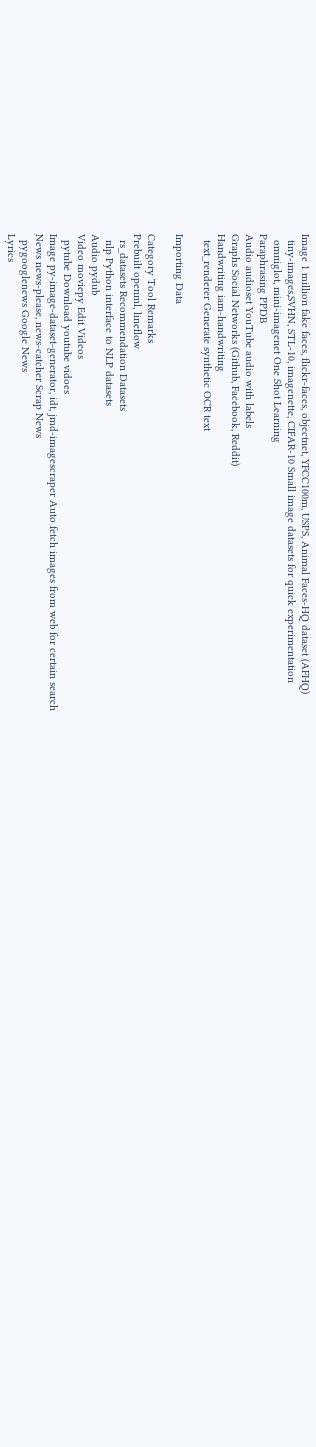Image 1 million fake faces, flickr-faces, objectnet, YFCC100m, USPS, Animal Faces-HQ dataset (AFHQ)
  tiny-images,SVHN, STL-10, imagenette, CIFAR-10 Small image datasets for quick experimentation
  omniglot, mini-imagenet One Shot Learning
Paraphrasing PPDB
Audio audioset YouTube audio with labels
Graphs Social Networks (Github, Facebook, Reddit)
Handwriting iam-handwriting
  text_renderer Generate synthetic OCR text

Importing Data

Category Tool Remarks
Prebuilt openml, lineflow
  rs_datasets Recommendation Datasets
  nlp Python interface to NLP datasets
Audio pydub
Video moviepy Edit Videos
  pytube Download youtube vidoes
Image py-image-dataset-generator, idt, jmd-imagescraper Auto fetch images from web for certain search
News news-please, news-catcher Scrap News
  pygooglenews Google News
Lyrics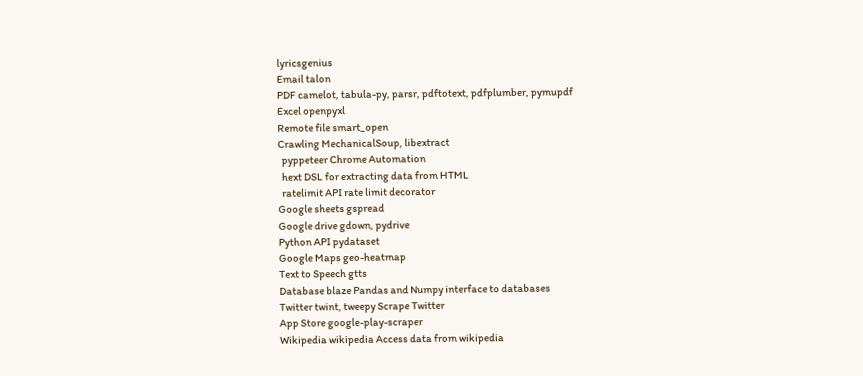lyricsgenius
Email talon
PDF camelot, tabula-py, parsr, pdftotext, pdfplumber, pymupdf
Excel openpyxl
Remote file smart_open
Crawling MechanicalSoup, libextract
  pyppeteer Chrome Automation
  hext DSL for extracting data from HTML
  ratelimit API rate limit decorator
Google sheets gspread
Google drive gdown, pydrive
Python API pydataset
Google Maps geo-heatmap
Text to Speech gtts
Database blaze Pandas and Numpy interface to databases
Twitter twint, tweepy Scrape Twitter
App Store google-play-scraper
Wikipedia wikipedia Access data from wikipedia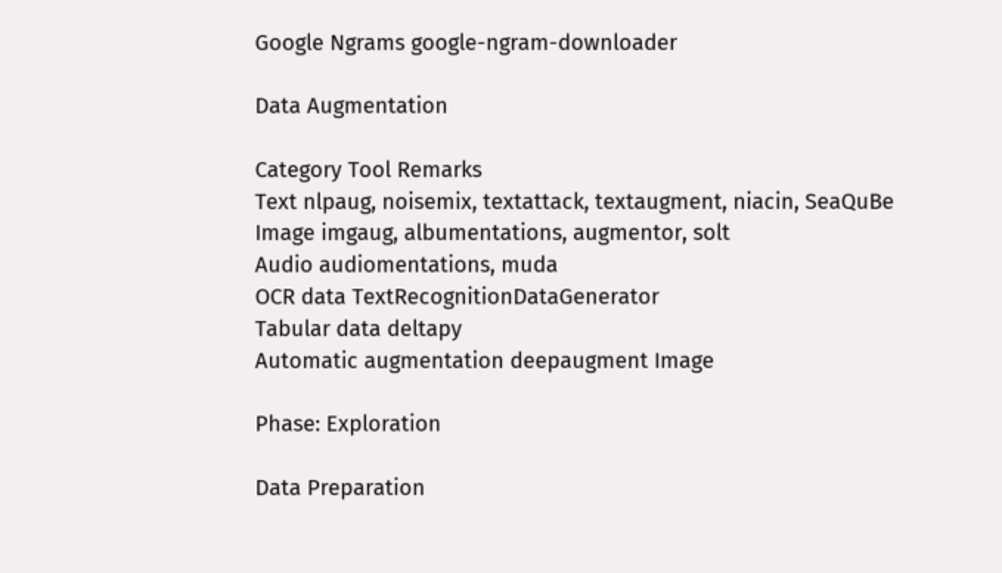Google Ngrams google-ngram-downloader

Data Augmentation

Category Tool Remarks
Text nlpaug, noisemix, textattack, textaugment, niacin, SeaQuBe
Image imgaug, albumentations, augmentor, solt
Audio audiomentations, muda
OCR data TextRecognitionDataGenerator
Tabular data deltapy
Automatic augmentation deepaugment Image

Phase: Exploration

Data Preparation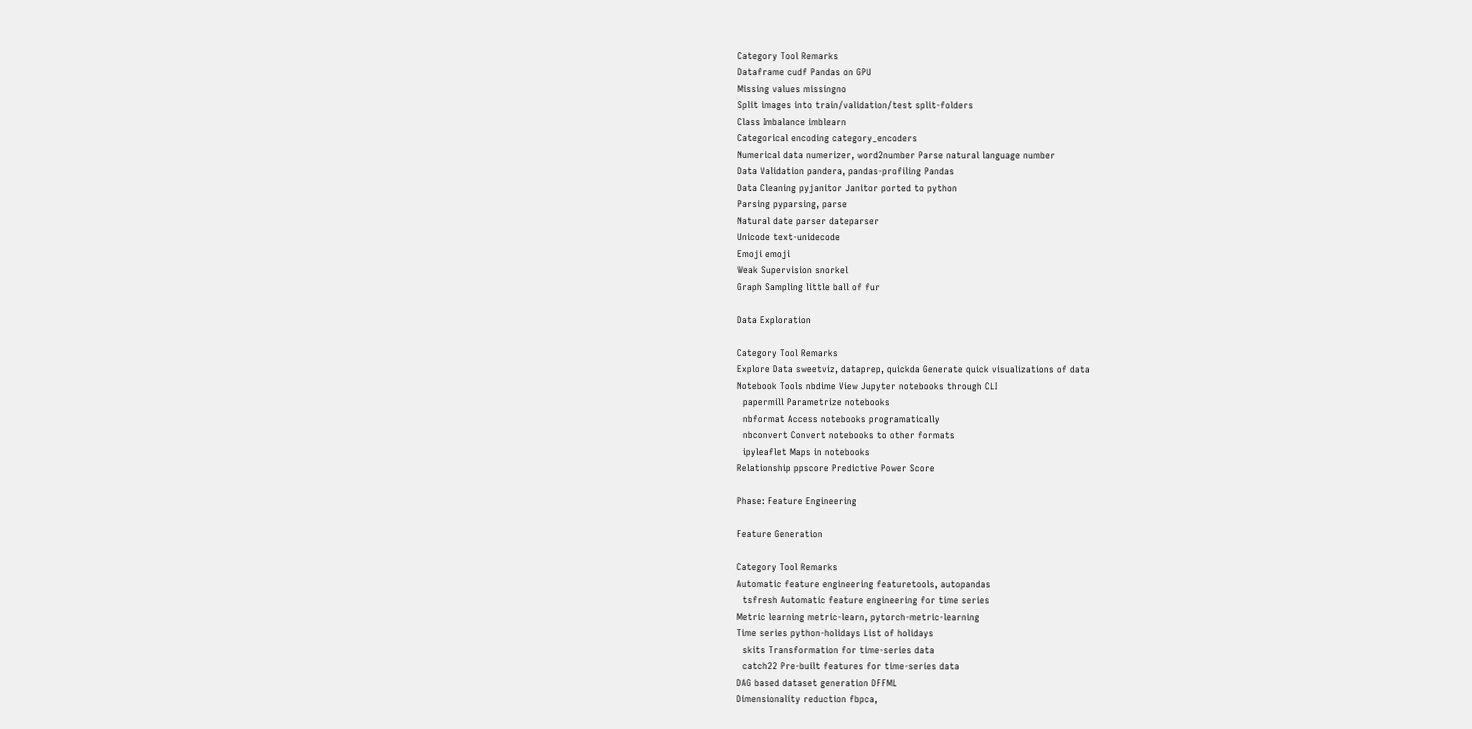Category Tool Remarks
Dataframe cudf Pandas on GPU
Missing values missingno
Split images into train/validation/test split-folders
Class Imbalance imblearn
Categorical encoding category_encoders
Numerical data numerizer, word2number Parse natural language number
Data Validation pandera, pandas-profiling Pandas
Data Cleaning pyjanitor Janitor ported to python
Parsing pyparsing, parse
Natural date parser dateparser
Unicode text-unidecode
Emoji emoji
Weak Supervision snorkel
Graph Sampling little ball of fur

Data Exploration

Category Tool Remarks
Explore Data sweetviz, dataprep, quickda Generate quick visualizations of data
Notebook Tools nbdime View Jupyter notebooks through CLI
  papermill Parametrize notebooks
  nbformat Access notebooks programatically
  nbconvert Convert notebooks to other formats
  ipyleaflet Maps in notebooks
Relationship ppscore Predictive Power Score

Phase: Feature Engineering

Feature Generation

Category Tool Remarks
Automatic feature engineering featuretools, autopandas
  tsfresh Automatic feature engineering for time series
Metric learning metric-learn, pytorch-metric-learning
Time series python-holidays List of holidays
  skits Transformation for time-series data
  catch22 Pre-built features for time-series data
DAG based dataset generation DFFML
Dimensionality reduction fbpca,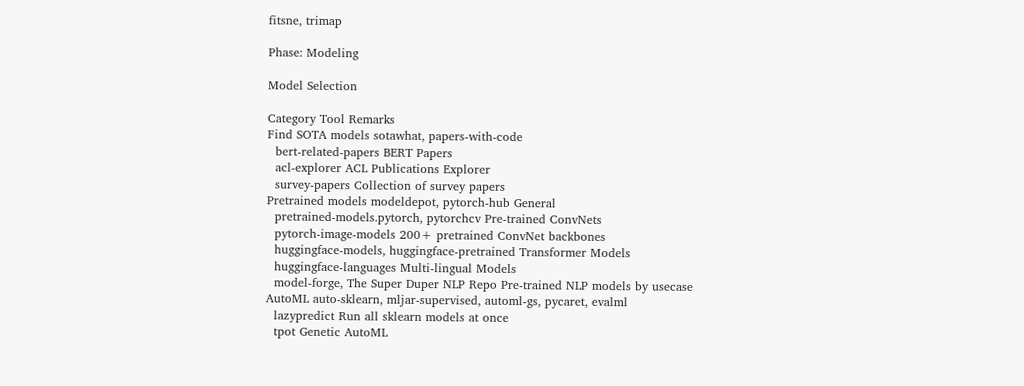fitsne, trimap

Phase: Modeling

Model Selection

Category Tool Remarks
Find SOTA models sotawhat, papers-with-code
  bert-related-papers BERT Papers
  acl-explorer ACL Publications Explorer
  survey-papers Collection of survey papers
Pretrained models modeldepot, pytorch-hub General
  pretrained-models.pytorch, pytorchcv Pre-trained ConvNets
  pytorch-image-models 200+ pretrained ConvNet backbones
  huggingface-models, huggingface-pretrained Transformer Models
  huggingface-languages Multi-lingual Models
  model-forge, The Super Duper NLP Repo Pre-trained NLP models by usecase
AutoML auto-sklearn, mljar-supervised, automl-gs, pycaret, evalml
  lazypredict Run all sklearn models at once
  tpot Genetic AutoML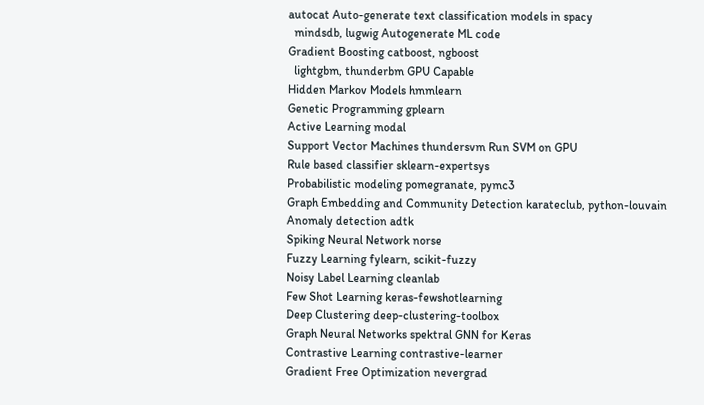autocat Auto-generate text classification models in spacy
  mindsdb, lugwig Autogenerate ML code
Gradient Boosting catboost, ngboost
  lightgbm, thunderbm GPU Capable
Hidden Markov Models hmmlearn
Genetic Programming gplearn
Active Learning modal
Support Vector Machines thundersvm Run SVM on GPU
Rule based classifier sklearn-expertsys
Probabilistic modeling pomegranate, pymc3
Graph Embedding and Community Detection karateclub, python-louvain
Anomaly detection adtk
Spiking Neural Network norse
Fuzzy Learning fylearn, scikit-fuzzy
Noisy Label Learning cleanlab
Few Shot Learning keras-fewshotlearning
Deep Clustering deep-clustering-toolbox
Graph Neural Networks spektral GNN for Keras
Contrastive Learning contrastive-learner
Gradient Free Optimization nevergrad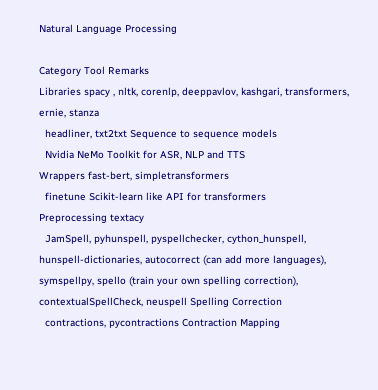Natural Language Processing

Category Tool Remarks
Libraries spacy , nltk, corenlp, deeppavlov, kashgari, transformers, ernie, stanza
  headliner, txt2txt Sequence to sequence models
  Nvidia NeMo Toolkit for ASR, NLP and TTS
Wrappers fast-bert, simpletransformers
  finetune Scikit-learn like API for transformers
Preprocessing textacy
  JamSpell, pyhunspell, pyspellchecker, cython_hunspell, hunspell-dictionaries, autocorrect (can add more languages), symspellpy, spello (train your own spelling correction), contextualSpellCheck, neuspell Spelling Correction
  contractions, pycontractions Contraction Mapping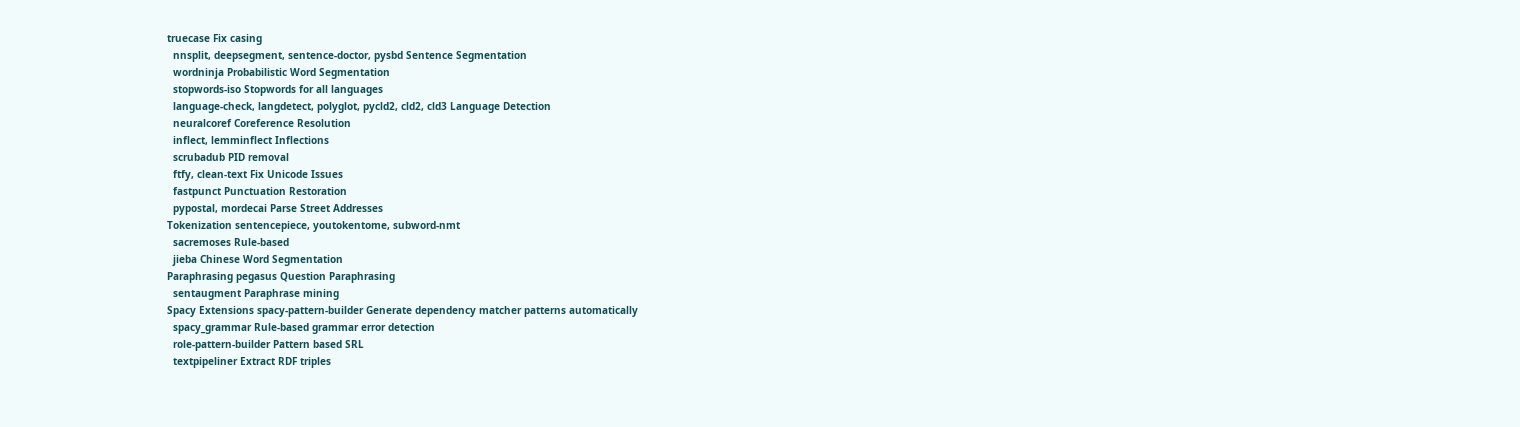truecase Fix casing
  nnsplit, deepsegment, sentence-doctor, pysbd Sentence Segmentation
  wordninja Probabilistic Word Segmentation
  stopwords-iso Stopwords for all languages
  language-check, langdetect, polyglot, pycld2, cld2, cld3 Language Detection
  neuralcoref Coreference Resolution
  inflect, lemminflect Inflections
  scrubadub PID removal
  ftfy, clean-text Fix Unicode Issues
  fastpunct Punctuation Restoration
  pypostal, mordecai Parse Street Addresses
Tokenization sentencepiece, youtokentome, subword-nmt
  sacremoses Rule-based
  jieba Chinese Word Segmentation
Paraphrasing pegasus Question Paraphrasing
  sentaugment Paraphrase mining
Spacy Extensions spacy-pattern-builder Generate dependency matcher patterns automatically
  spacy_grammar Rule-based grammar error detection
  role-pattern-builder Pattern based SRL
  textpipeliner Extract RDF triples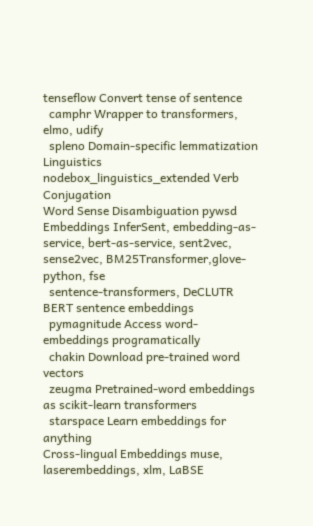tenseflow Convert tense of sentence
  camphr Wrapper to transformers, elmo, udify
  spleno Domain-specific lemmatization
Linguistics nodebox_linguistics_extended Verb Conjugation
Word Sense Disambiguation pywsd
Embeddings InferSent, embedding-as-service, bert-as-service, sent2vec, sense2vec, BM25Transformer,glove-python, fse
  sentence-transformers, DeCLUTR BERT sentence embeddings
  pymagnitude Access word-embeddings programatically
  chakin Download pre-trained word vectors
  zeugma Pretrained-word embeddings as scikit-learn transformers
  starspace Learn embeddings for anything
Cross-lingual Embeddings muse, laserembeddings, xlm, LaBSE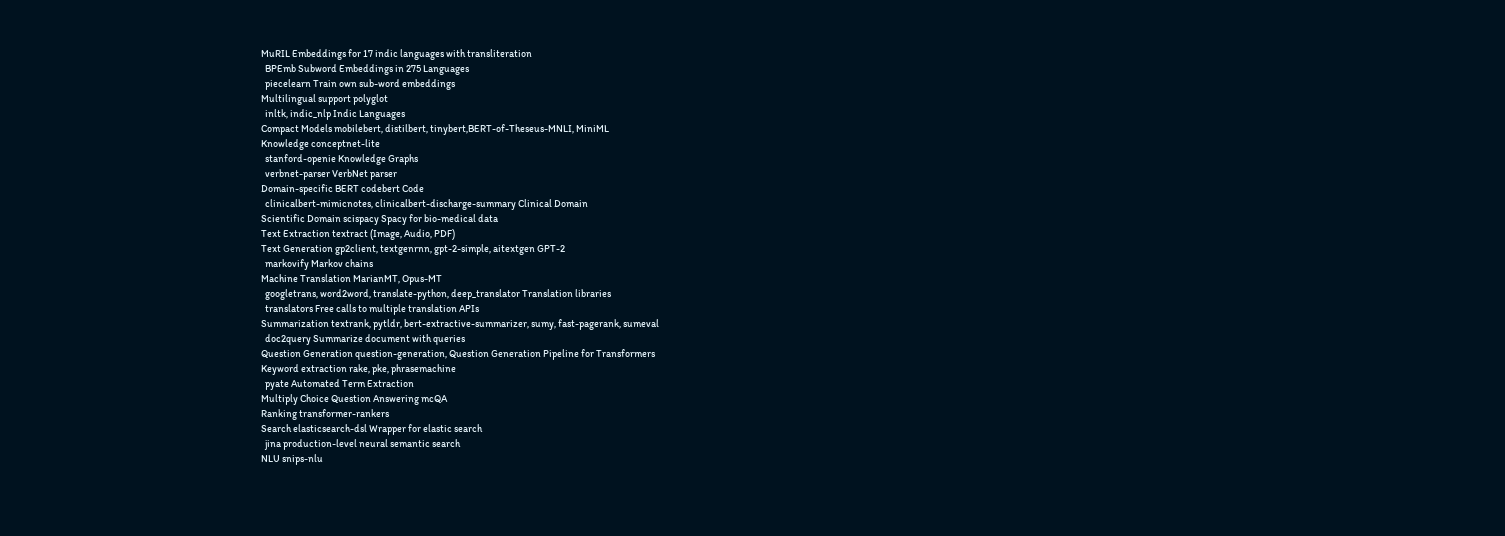MuRIL Embeddings for 17 indic languages with transliteration
  BPEmb Subword Embeddings in 275 Languages
  piecelearn Train own sub-word embeddings
Multilingual support polyglot
  inltk, indic_nlp Indic Languages
Compact Models mobilebert, distilbert, tinybert,BERT-of-Theseus-MNLI, MiniML
Knowledge conceptnet-lite
  stanford-openie Knowledge Graphs
  verbnet-parser VerbNet parser
Domain-specific BERT codebert Code
  clinicalbert-mimicnotes, clinicalbert-discharge-summary Clinical Domain
Scientific Domain scispacy Spacy for bio-medical data
Text Extraction textract (Image, Audio, PDF)
Text Generation gp2client, textgenrnn, gpt-2-simple, aitextgen GPT-2
  markovify Markov chains
Machine Translation MarianMT, Opus-MT
  googletrans, word2word, translate-python, deep_translator Translation libraries
  translators Free calls to multiple translation APIs
Summarization textrank, pytldr, bert-extractive-summarizer, sumy, fast-pagerank, sumeval
  doc2query Summarize document with queries
Question Generation question-generation, Question Generation Pipeline for Transformers
Keyword extraction rake, pke, phrasemachine
  pyate Automated Term Extraction
Multiply Choice Question Answering mcQA
Ranking transformer-rankers
Search elasticsearch-dsl Wrapper for elastic search
  jina production-level neural semantic search
NLU snips-nlu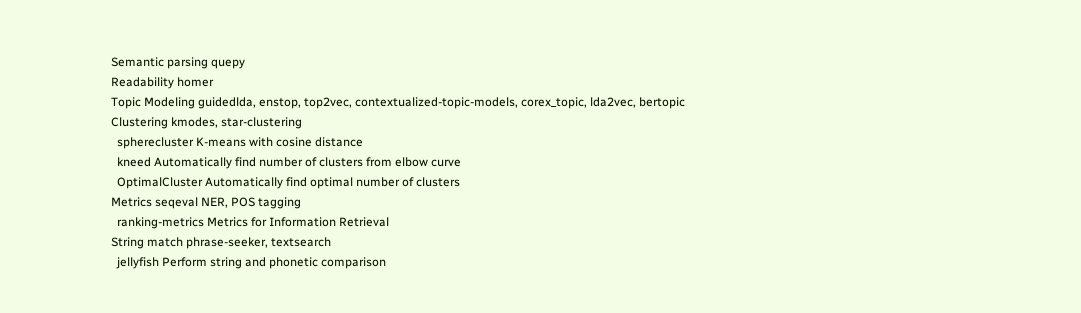Semantic parsing quepy
Readability homer
Topic Modeling guidedlda, enstop, top2vec, contextualized-topic-models, corex_topic, lda2vec, bertopic
Clustering kmodes, star-clustering
  spherecluster K-means with cosine distance
  kneed Automatically find number of clusters from elbow curve
  OptimalCluster Automatically find optimal number of clusters
Metrics seqeval NER, POS tagging
  ranking-metrics Metrics for Information Retrieval
String match phrase-seeker, textsearch
  jellyfish Perform string and phonetic comparison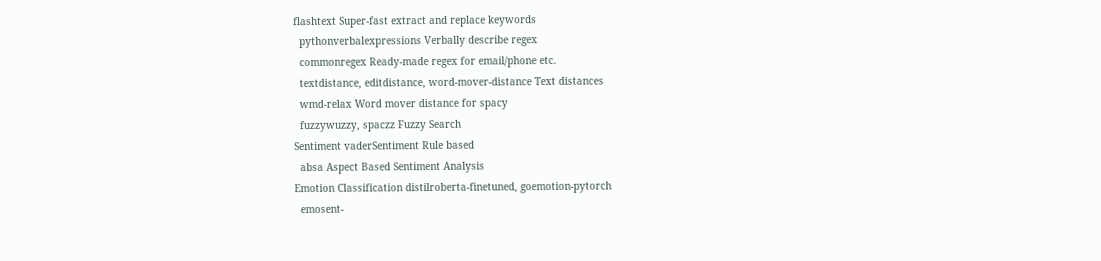flashtext Super-fast extract and replace keywords
  pythonverbalexpressions Verbally describe regex
  commonregex Ready-made regex for email/phone etc.
  textdistance, editdistance, word-mover-distance Text distances
  wmd-relax Word mover distance for spacy
  fuzzywuzzy, spaczz Fuzzy Search
Sentiment vaderSentiment Rule based
  absa Aspect Based Sentiment Analysis
Emotion Classification distilroberta-finetuned, goemotion-pytorch
  emosent-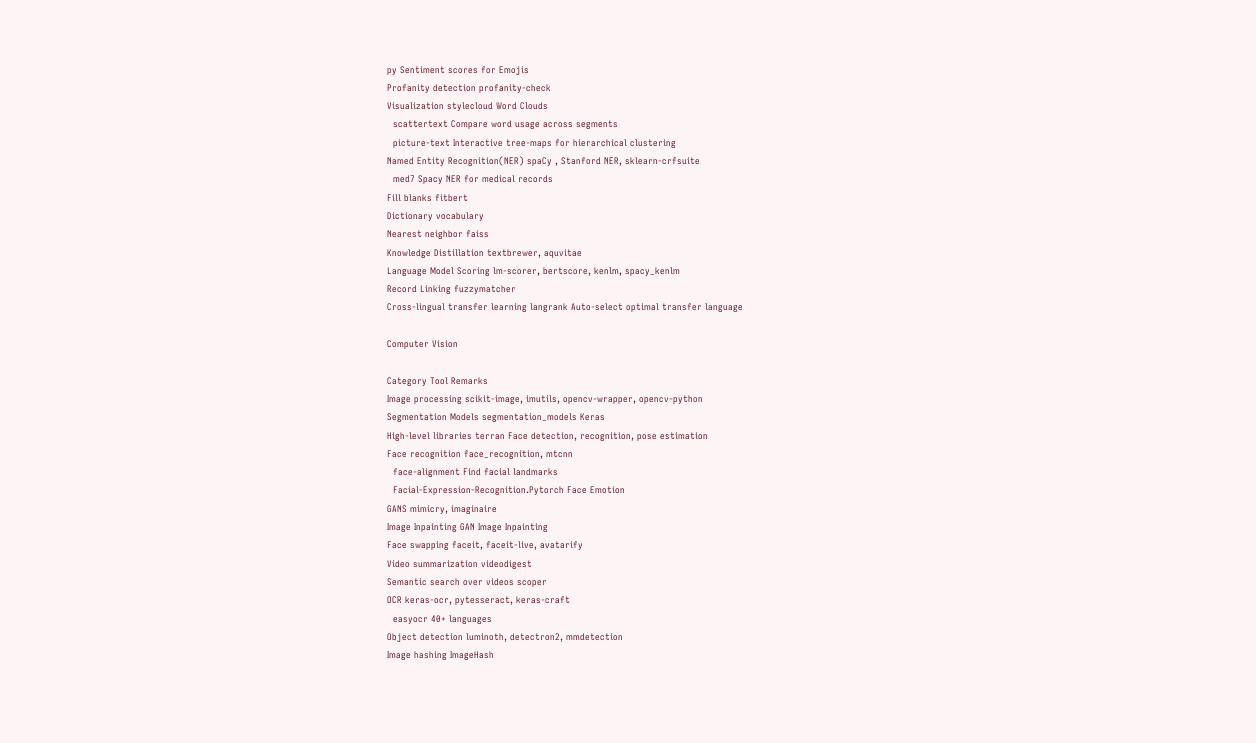py Sentiment scores for Emojis
Profanity detection profanity-check
Visualization stylecloud Word Clouds
  scattertext Compare word usage across segments
  picture-text Interactive tree-maps for hierarchical clustering
Named Entity Recognition(NER) spaCy , Stanford NER, sklearn-crfsuite
  med7 Spacy NER for medical records
Fill blanks fitbert
Dictionary vocabulary
Nearest neighbor faiss
Knowledge Distillation textbrewer, aquvitae
Language Model Scoring lm-scorer, bertscore, kenlm, spacy_kenlm
Record Linking fuzzymatcher
Cross-lingual transfer learning langrank Auto-select optimal transfer language

Computer Vision

Category Tool Remarks
Image processing scikit-image, imutils, opencv-wrapper, opencv-python
Segmentation Models segmentation_models Keras
High-level libraries terran Face detection, recognition, pose estimation
Face recognition face_recognition, mtcnn
  face-alignment Find facial landmarks
  Facial-Expression-Recognition.Pytorch Face Emotion
GANS mimicry, imaginaire
Image Inpainting GAN Image Inpainting
Face swapping faceit, faceit-live, avatarify
Video summarization videodigest
Semantic search over videos scoper
OCR keras-ocr, pytesseract, keras-craft
  easyocr 40+ languages
Object detection luminoth, detectron2, mmdetection
Image hashing ImageHash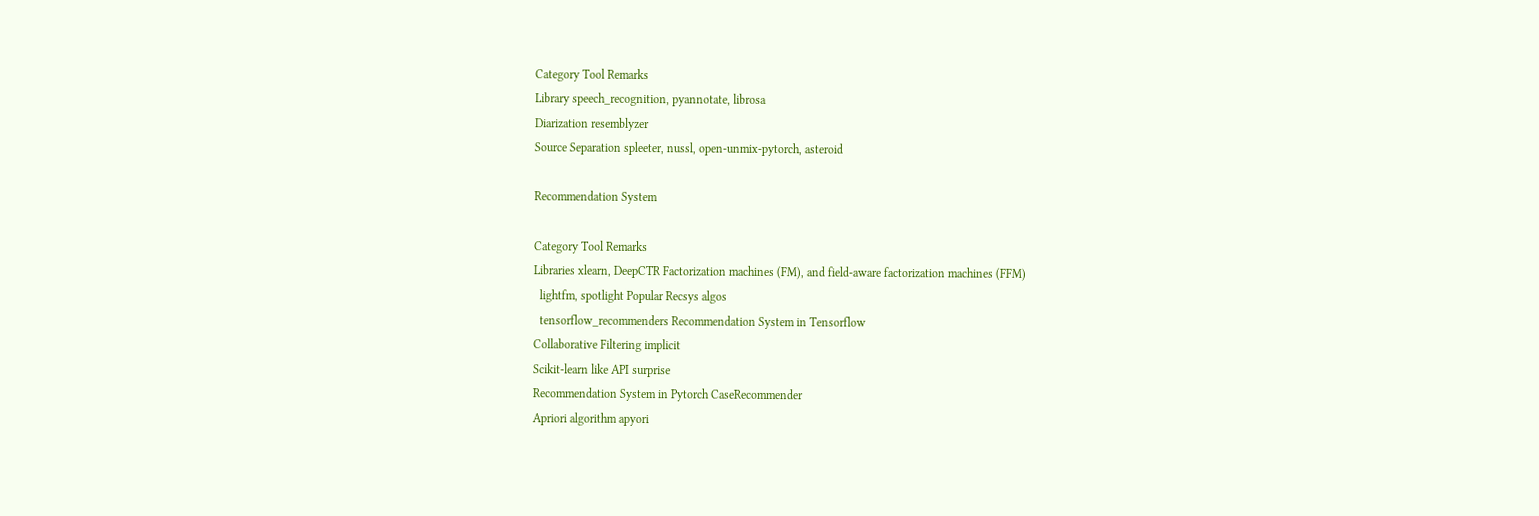Category Tool Remarks
Library speech_recognition, pyannotate, librosa
Diarization resemblyzer
Source Separation spleeter, nussl, open-unmix-pytorch, asteroid

Recommendation System

Category Tool Remarks
Libraries xlearn, DeepCTR Factorization machines (FM), and field-aware factorization machines (FFM)
  lightfm, spotlight Popular Recsys algos
  tensorflow_recommenders Recommendation System in Tensorflow
Collaborative Filtering implicit
Scikit-learn like API surprise
Recommendation System in Pytorch CaseRecommender
Apriori algorithm apyori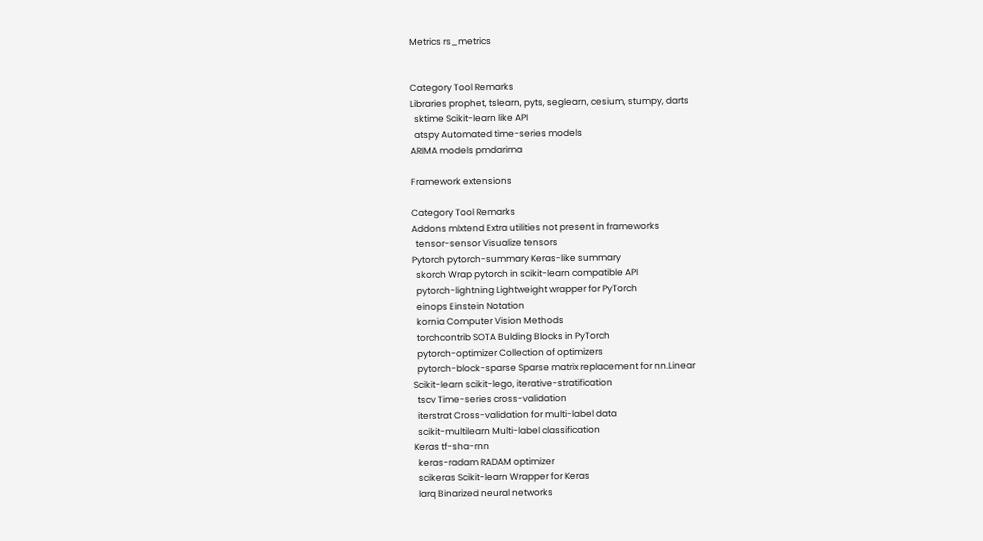Metrics rs_metrics


Category Tool Remarks
Libraries prophet, tslearn, pyts, seglearn, cesium, stumpy, darts
  sktime Scikit-learn like API
  atspy Automated time-series models
ARIMA models pmdarima

Framework extensions

Category Tool Remarks
Addons mlxtend Extra utilities not present in frameworks
  tensor-sensor Visualize tensors
Pytorch pytorch-summary Keras-like summary
  skorch Wrap pytorch in scikit-learn compatible API
  pytorch-lightning Lightweight wrapper for PyTorch
  einops Einstein Notation
  kornia Computer Vision Methods
  torchcontrib SOTA Bulding Blocks in PyTorch
  pytorch-optimizer Collection of optimizers
  pytorch-block-sparse Sparse matrix replacement for nn.Linear
Scikit-learn scikit-lego, iterative-stratification
  tscv Time-series cross-validation
  iterstrat Cross-validation for multi-label data
  scikit-multilearn Multi-label classification
Keras tf-sha-rnn
  keras-radam RADAM optimizer
  scikeras Scikit-learn Wrapper for Keras
  larq Binarized neural networks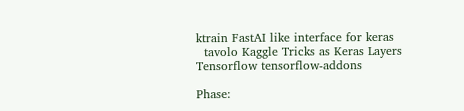ktrain FastAI like interface for keras
  tavolo Kaggle Tricks as Keras Layers
Tensorflow tensorflow-addons

Phase: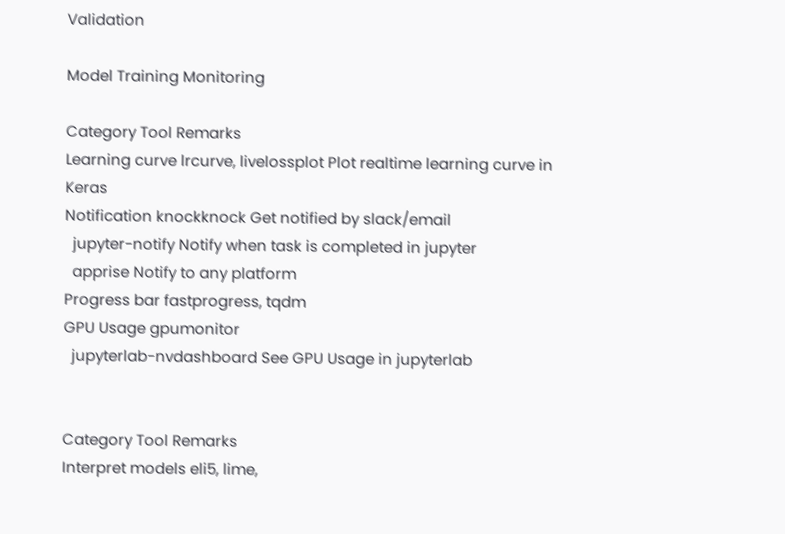Validation

Model Training Monitoring

Category Tool Remarks
Learning curve lrcurve, livelossplot Plot realtime learning curve in Keras
Notification knockknock Get notified by slack/email
  jupyter-notify Notify when task is completed in jupyter
  apprise Notify to any platform
Progress bar fastprogress, tqdm
GPU Usage gpumonitor
  jupyterlab-nvdashboard See GPU Usage in jupyterlab


Category Tool Remarks
Interpret models eli5, lime,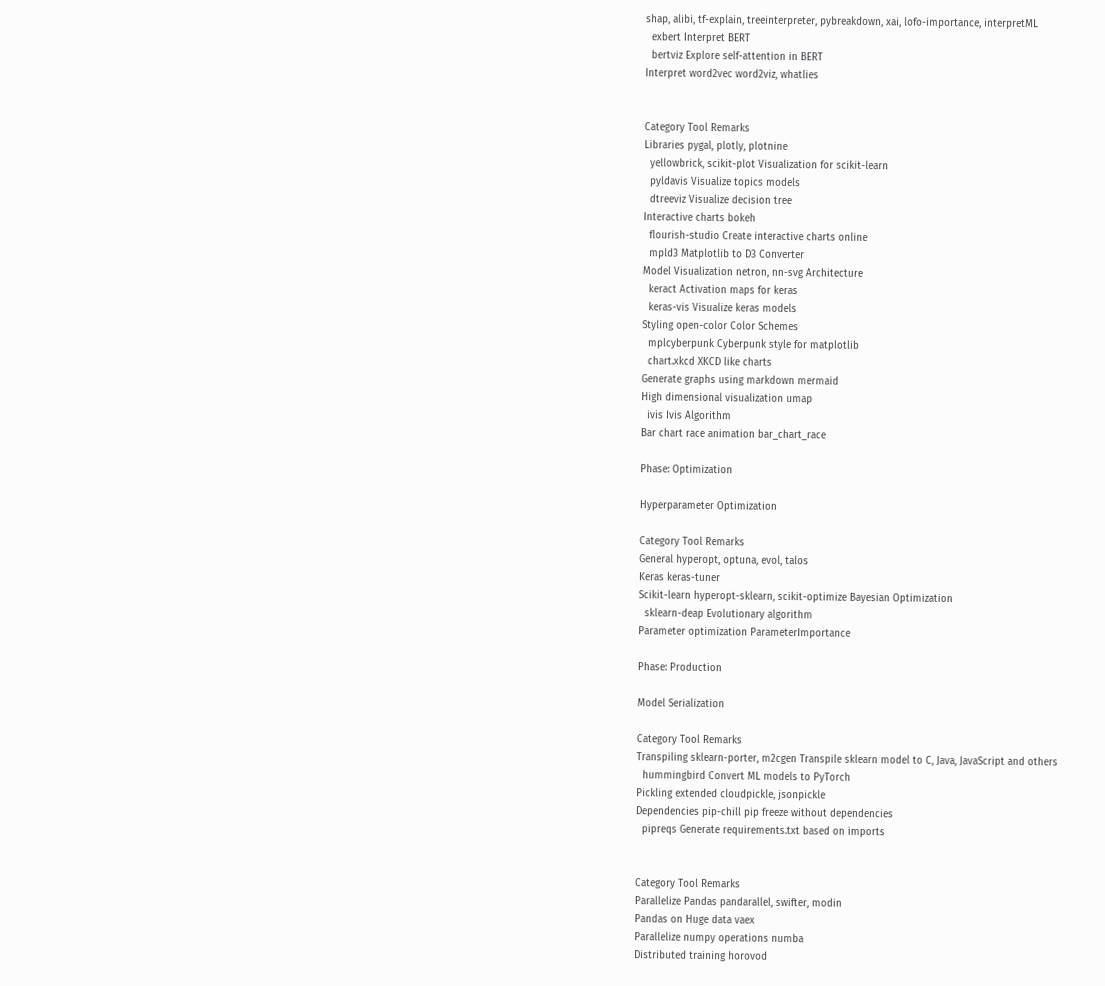shap, alibi, tf-explain, treeinterpreter, pybreakdown, xai, lofo-importance, interpretML
  exbert Interpret BERT
  bertviz Explore self-attention in BERT
Interpret word2vec word2viz, whatlies


Category Tool Remarks
Libraries pygal, plotly, plotnine
  yellowbrick, scikit-plot Visualization for scikit-learn
  pyldavis Visualize topics models
  dtreeviz Visualize decision tree
Interactive charts bokeh
  flourish-studio Create interactive charts online
  mpld3 Matplotlib to D3 Converter
Model Visualization netron, nn-svg Architecture
  keract Activation maps for keras
  keras-vis Visualize keras models
Styling open-color Color Schemes
  mplcyberpunk Cyberpunk style for matplotlib
  chart.xkcd XKCD like charts
Generate graphs using markdown mermaid
High dimensional visualization umap
  ivis Ivis Algorithm
Bar chart race animation bar_chart_race

Phase: Optimization

Hyperparameter Optimization

Category Tool Remarks
General hyperopt, optuna, evol, talos
Keras keras-tuner
Scikit-learn hyperopt-sklearn, scikit-optimize Bayesian Optimization
  sklearn-deap Evolutionary algorithm
Parameter optimization ParameterImportance

Phase: Production

Model Serialization

Category Tool Remarks
Transpiling sklearn-porter, m2cgen Transpile sklearn model to C, Java, JavaScript and others
  hummingbird Convert ML models to PyTorch
Pickling extended cloudpickle, jsonpickle
Dependencies pip-chill pip freeze without dependencies
  pipreqs Generate requirements.txt based on imports


Category Tool Remarks
Parallelize Pandas pandarallel, swifter, modin
Pandas on Huge data vaex
Parallelize numpy operations numba
Distributed training horovod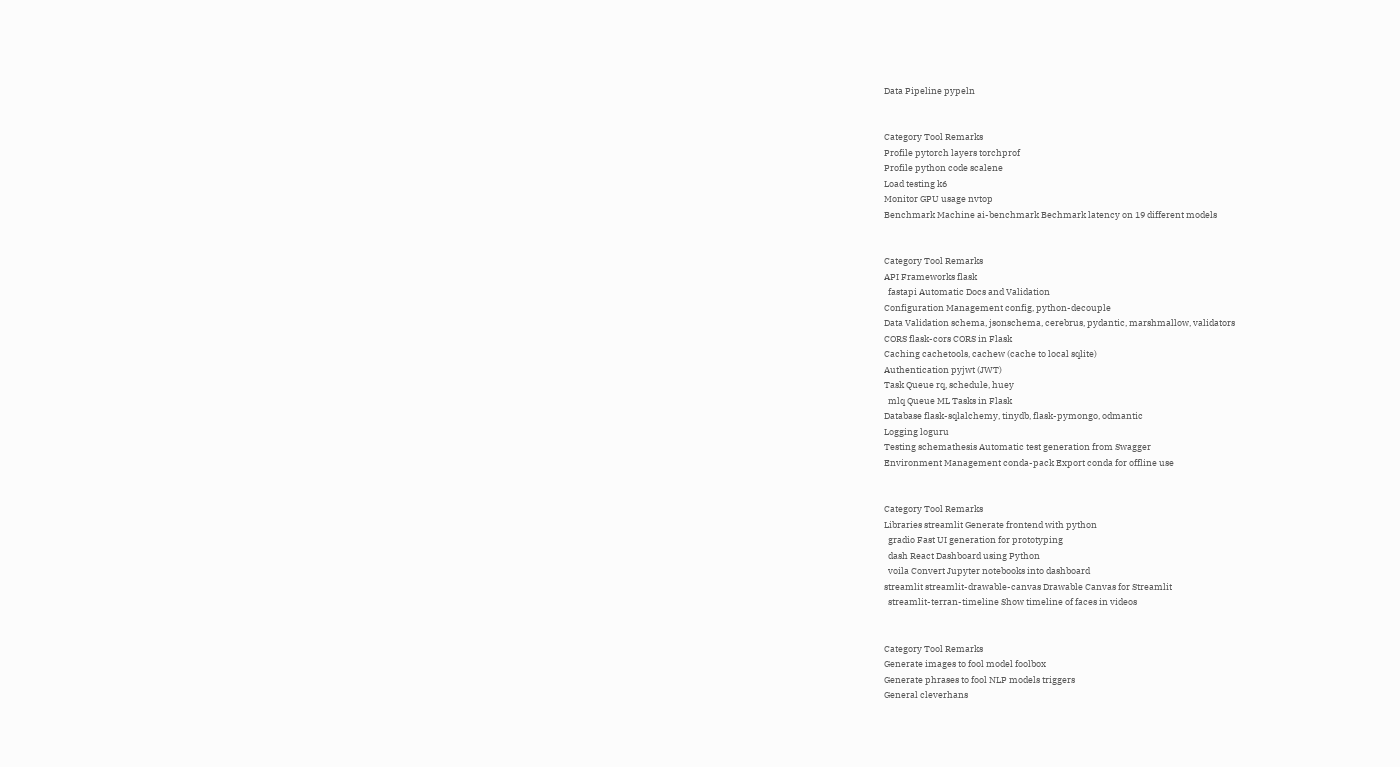Data Pipeline pypeln


Category Tool Remarks
Profile pytorch layers torchprof
Profile python code scalene
Load testing k6
Monitor GPU usage nvtop
Benchmark Machine ai-benchmark Bechmark latency on 19 different models


Category Tool Remarks
API Frameworks flask
  fastapi Automatic Docs and Validation
Configuration Management config, python-decouple
Data Validation schema, jsonschema, cerebrus, pydantic, marshmallow, validators
CORS flask-cors CORS in Flask
Caching cachetools, cachew (cache to local sqlite)
Authentication pyjwt (JWT)
Task Queue rq, schedule, huey
  mlq Queue ML Tasks in Flask
Database flask-sqlalchemy, tinydb, flask-pymongo, odmantic
Logging loguru
Testing schemathesis Automatic test generation from Swagger
Environment Management conda-pack Export conda for offline use


Category Tool Remarks
Libraries streamlit Generate frontend with python
  gradio Fast UI generation for prototyping
  dash React Dashboard using Python
  voila Convert Jupyter notebooks into dashboard
streamlit streamlit-drawable-canvas Drawable Canvas for Streamlit
  streamlit-terran-timeline Show timeline of faces in videos


Category Tool Remarks
Generate images to fool model foolbox
Generate phrases to fool NLP models triggers
General cleverhans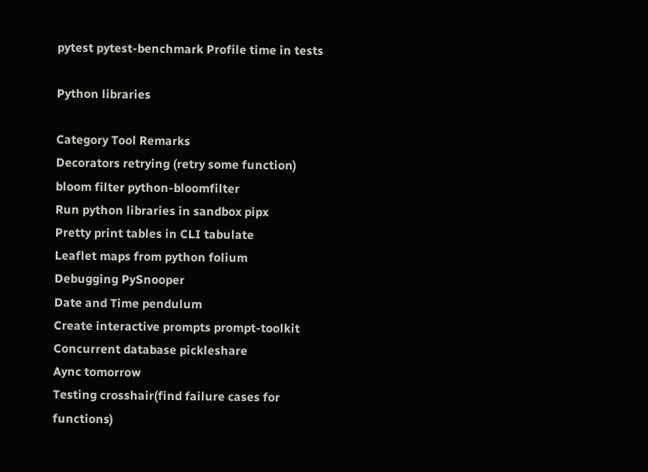pytest pytest-benchmark Profile time in tests

Python libraries

Category Tool Remarks
Decorators retrying (retry some function)
bloom filter python-bloomfilter
Run python libraries in sandbox pipx
Pretty print tables in CLI tabulate
Leaflet maps from python folium
Debugging PySnooper
Date and Time pendulum
Create interactive prompts prompt-toolkit
Concurrent database pickleshare
Aync tomorrow
Testing crosshair(find failure cases for functions)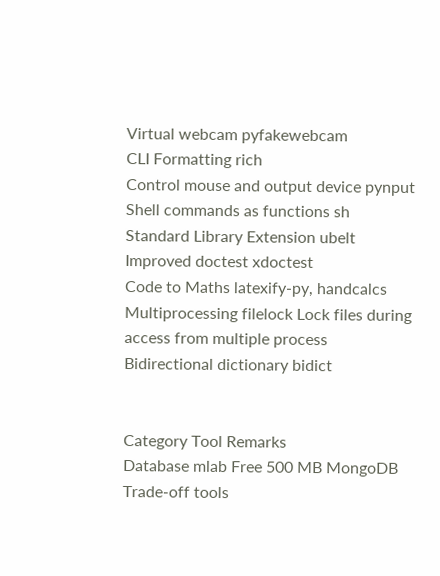Virtual webcam pyfakewebcam
CLI Formatting rich
Control mouse and output device pynput
Shell commands as functions sh
Standard Library Extension ubelt
Improved doctest xdoctest
Code to Maths latexify-py, handcalcs
Multiprocessing filelock Lock files during access from multiple process
Bidirectional dictionary bidict


Category Tool Remarks
Database mlab Free 500 MB MongoDB
Trade-off tools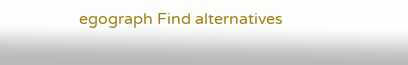egograph Find alternatives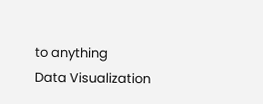to anything
Data Visualization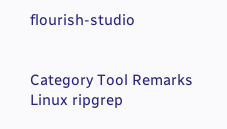flourish-studio


Category Tool Remarks
Linux ripgrep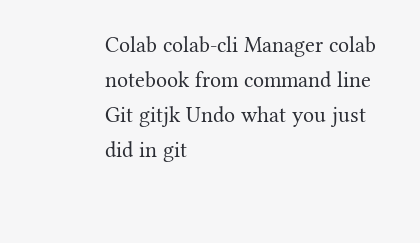Colab colab-cli Manager colab notebook from command line
Git gitjk Undo what you just did in git